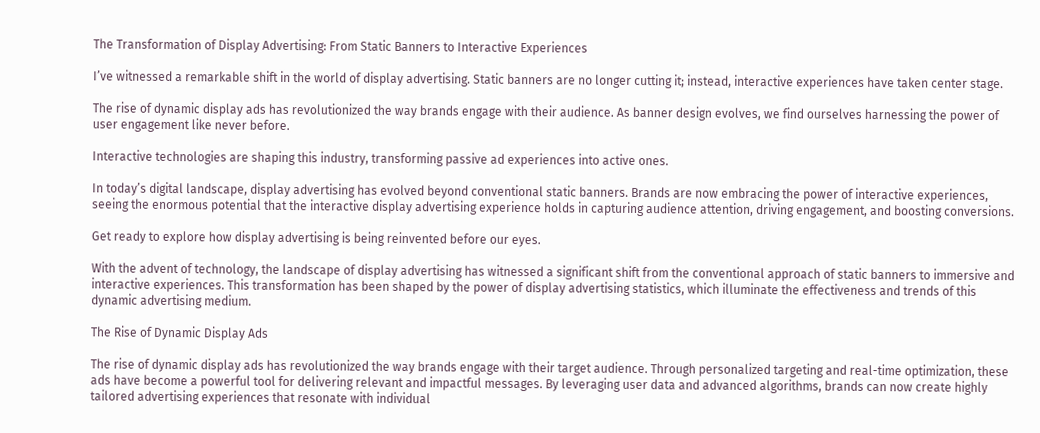The Transformation of Display Advertising: From Static Banners to Interactive Experiences

I’ve witnessed a remarkable shift in the world of display advertising. Static banners are no longer cutting it; instead, interactive experiences have taken center stage.

The rise of dynamic display ads has revolutionized the way brands engage with their audience. As banner design evolves, we find ourselves harnessing the power of user engagement like never before.

Interactive technologies are shaping this industry, transforming passive ad experiences into active ones.

In today’s digital landscape, display advertising has evolved beyond conventional static banners. Brands are now embracing the power of interactive experiences, seeing the enormous potential that the interactive display advertising experience holds in capturing audience attention, driving engagement, and boosting conversions.

Get ready to explore how display advertising is being reinvented before our eyes.

With the advent of technology, the landscape of display advertising has witnessed a significant shift from the conventional approach of static banners to immersive and interactive experiences. This transformation has been shaped by the power of display advertising statistics, which illuminate the effectiveness and trends of this dynamic advertising medium.

The Rise of Dynamic Display Ads

The rise of dynamic display ads has revolutionized the way brands engage with their target audience. Through personalized targeting and real-time optimization, these ads have become a powerful tool for delivering relevant and impactful messages. By leveraging user data and advanced algorithms, brands can now create highly tailored advertising experiences that resonate with individual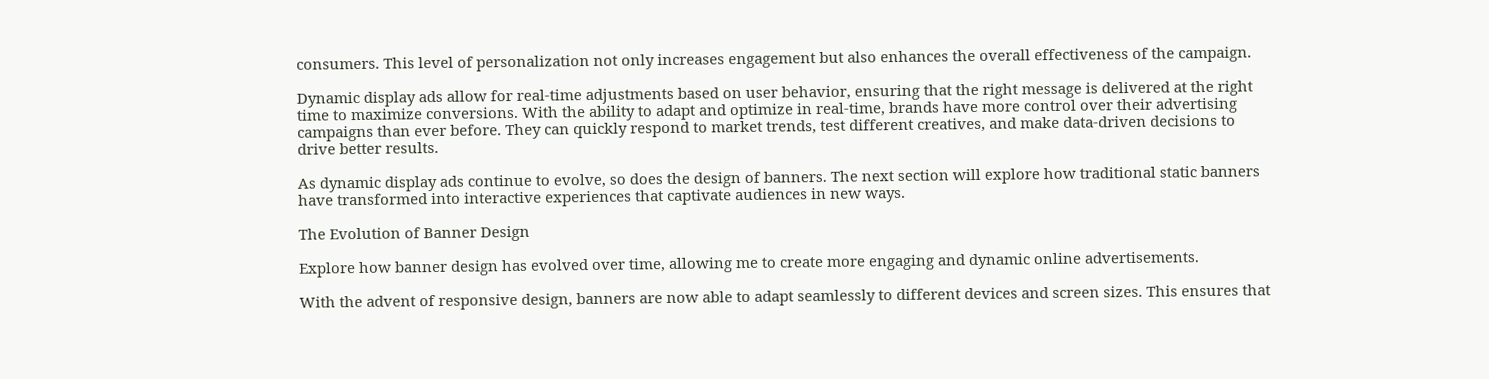consumers. This level of personalization not only increases engagement but also enhances the overall effectiveness of the campaign.

Dynamic display ads allow for real-time adjustments based on user behavior, ensuring that the right message is delivered at the right time to maximize conversions. With the ability to adapt and optimize in real-time, brands have more control over their advertising campaigns than ever before. They can quickly respond to market trends, test different creatives, and make data-driven decisions to drive better results.

As dynamic display ads continue to evolve, so does the design of banners. The next section will explore how traditional static banners have transformed into interactive experiences that captivate audiences in new ways.

The Evolution of Banner Design

Explore how banner design has evolved over time, allowing me to create more engaging and dynamic online advertisements.

With the advent of responsive design, banners are now able to adapt seamlessly to different devices and screen sizes. This ensures that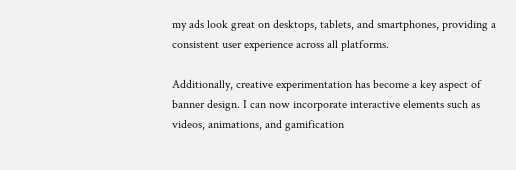my ads look great on desktops, tablets, and smartphones, providing a consistent user experience across all platforms.

Additionally, creative experimentation has become a key aspect of banner design. I can now incorporate interactive elements such as videos, animations, and gamification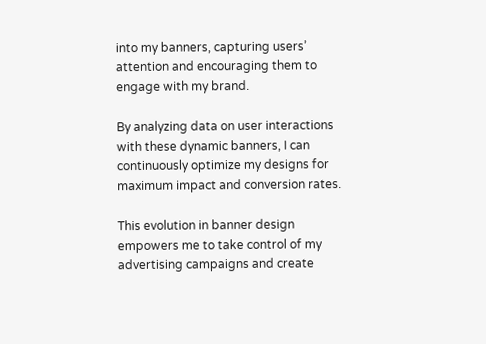into my banners, capturing users’ attention and encouraging them to engage with my brand.

By analyzing data on user interactions with these dynamic banners, I can continuously optimize my designs for maximum impact and conversion rates.

This evolution in banner design empowers me to take control of my advertising campaigns and create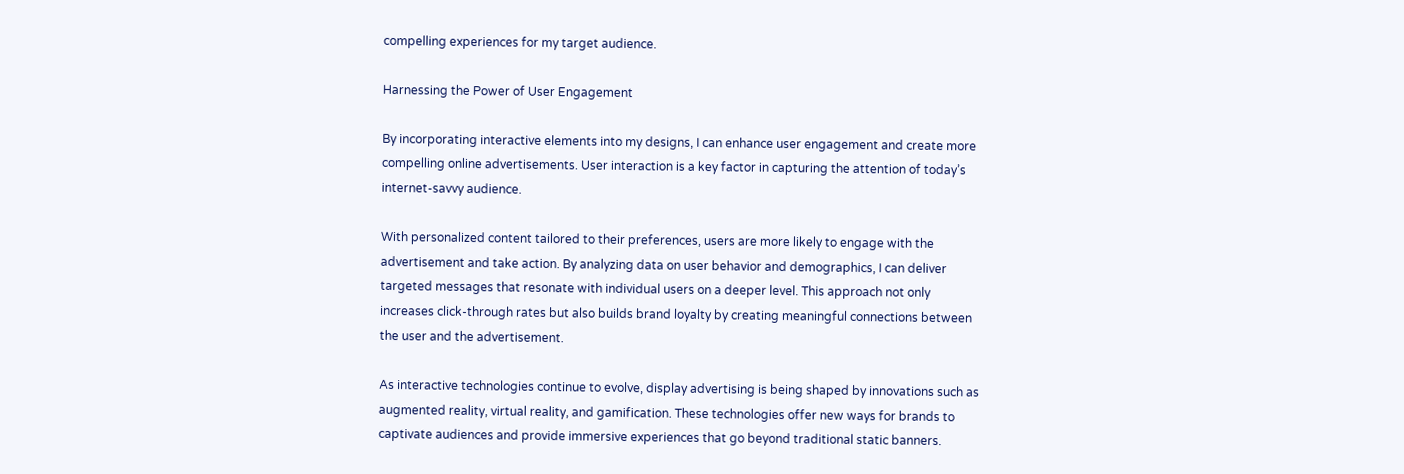compelling experiences for my target audience.

Harnessing the Power of User Engagement

By incorporating interactive elements into my designs, I can enhance user engagement and create more compelling online advertisements. User interaction is a key factor in capturing the attention of today’s internet-savvy audience.

With personalized content tailored to their preferences, users are more likely to engage with the advertisement and take action. By analyzing data on user behavior and demographics, I can deliver targeted messages that resonate with individual users on a deeper level. This approach not only increases click-through rates but also builds brand loyalty by creating meaningful connections between the user and the advertisement.

As interactive technologies continue to evolve, display advertising is being shaped by innovations such as augmented reality, virtual reality, and gamification. These technologies offer new ways for brands to captivate audiences and provide immersive experiences that go beyond traditional static banners.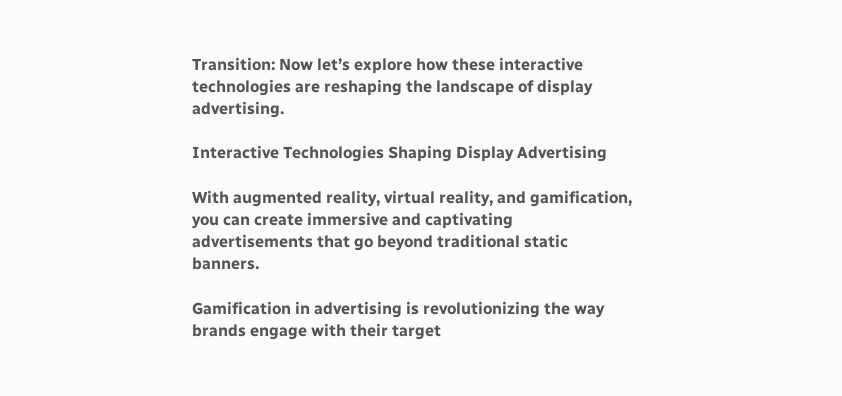Transition: Now let’s explore how these interactive technologies are reshaping the landscape of display advertising.

Interactive Technologies Shaping Display Advertising

With augmented reality, virtual reality, and gamification, you can create immersive and captivating advertisements that go beyond traditional static banners.

Gamification in advertising is revolutionizing the way brands engage with their target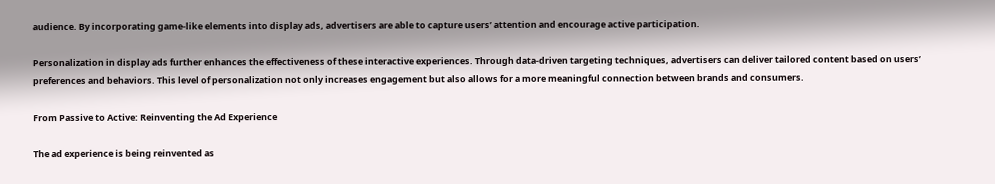audience. By incorporating game-like elements into display ads, advertisers are able to capture users’ attention and encourage active participation.

Personalization in display ads further enhances the effectiveness of these interactive experiences. Through data-driven targeting techniques, advertisers can deliver tailored content based on users’ preferences and behaviors. This level of personalization not only increases engagement but also allows for a more meaningful connection between brands and consumers.

From Passive to Active: Reinventing the Ad Experience

The ad experience is being reinvented as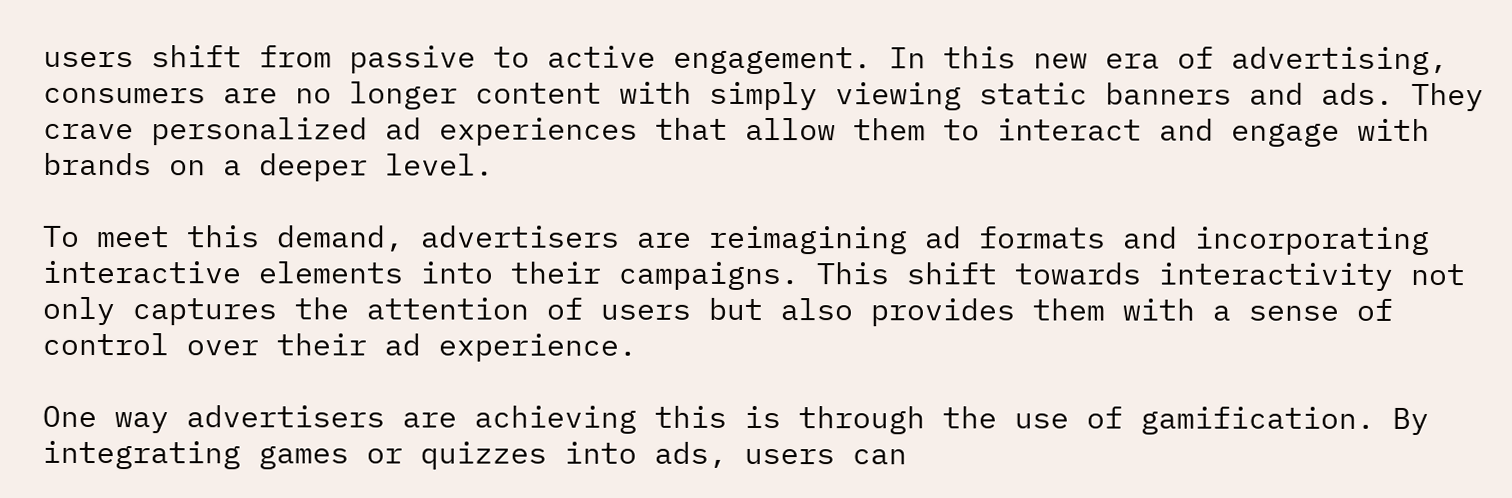users shift from passive to active engagement. In this new era of advertising, consumers are no longer content with simply viewing static banners and ads. They crave personalized ad experiences that allow them to interact and engage with brands on a deeper level.

To meet this demand, advertisers are reimagining ad formats and incorporating interactive elements into their campaigns. This shift towards interactivity not only captures the attention of users but also provides them with a sense of control over their ad experience.

One way advertisers are achieving this is through the use of gamification. By integrating games or quizzes into ads, users can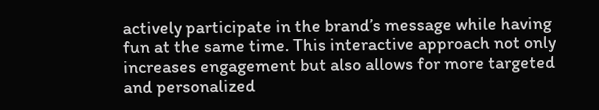actively participate in the brand’s message while having fun at the same time. This interactive approach not only increases engagement but also allows for more targeted and personalized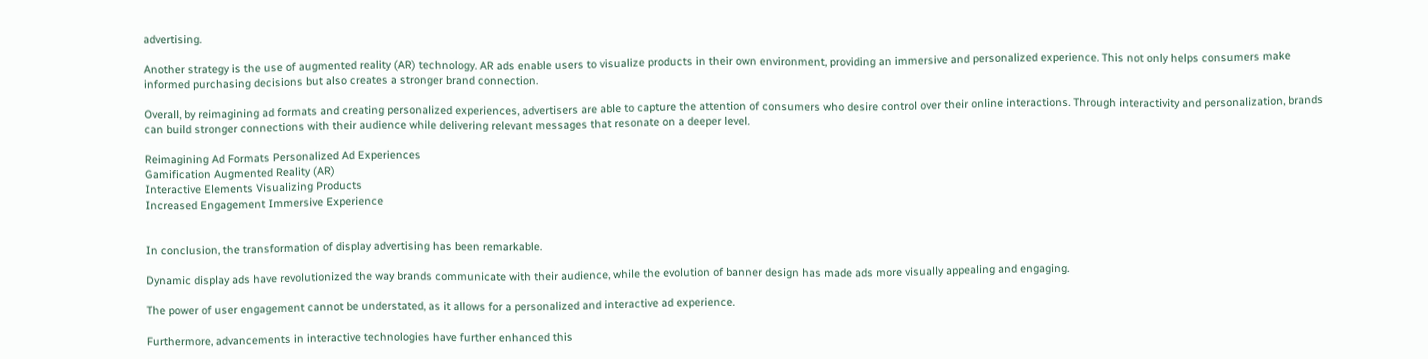advertising.

Another strategy is the use of augmented reality (AR) technology. AR ads enable users to visualize products in their own environment, providing an immersive and personalized experience. This not only helps consumers make informed purchasing decisions but also creates a stronger brand connection.

Overall, by reimagining ad formats and creating personalized experiences, advertisers are able to capture the attention of consumers who desire control over their online interactions. Through interactivity and personalization, brands can build stronger connections with their audience while delivering relevant messages that resonate on a deeper level.

Reimagining Ad Formats Personalized Ad Experiences
Gamification Augmented Reality (AR)
Interactive Elements Visualizing Products
Increased Engagement Immersive Experience


In conclusion, the transformation of display advertising has been remarkable.

Dynamic display ads have revolutionized the way brands communicate with their audience, while the evolution of banner design has made ads more visually appealing and engaging.

The power of user engagement cannot be understated, as it allows for a personalized and interactive ad experience.

Furthermore, advancements in interactive technologies have further enhanced this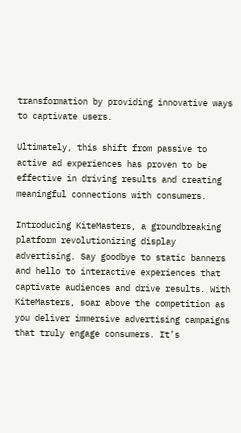transformation by providing innovative ways to captivate users.

Ultimately, this shift from passive to active ad experiences has proven to be effective in driving results and creating meaningful connections with consumers.

Introducing KiteMasters, a groundbreaking platform revolutionizing display advertising. Say goodbye to static banners and hello to interactive experiences that captivate audiences and drive results. With KiteMasters, soar above the competition as you deliver immersive advertising campaigns that truly engage consumers. It’s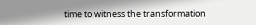time to witness the transformation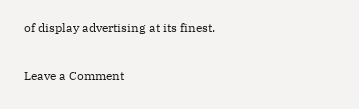of display advertising at its finest.

Leave a Comment